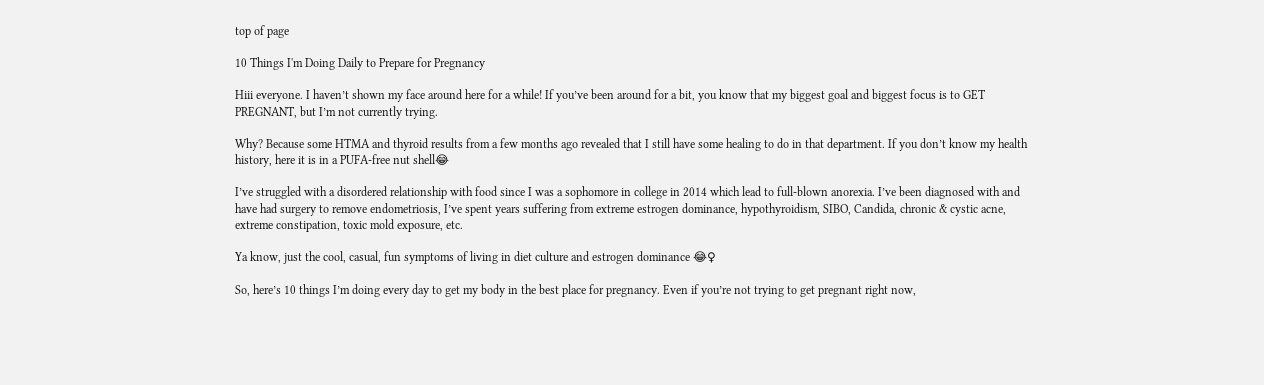top of page

10 Things I'm Doing Daily to Prepare for Pregnancy

Hiii everyone. I haven’t shown my face around here for a while! If you’ve been around for a bit, you know that my biggest goal and biggest focus is to GET PREGNANT, but I’m not currently trying.

Why? Because some HTMA and thyroid results from a few months ago revealed that I still have some healing to do in that department. If you don’t know my health history, here it is in a PUFA-free nut shell😂

I’ve struggled with a disordered relationship with food since I was a sophomore in college in 2014 which lead to full-blown anorexia. I’ve been diagnosed with and have had surgery to remove endometriosis, I’ve spent years suffering from extreme estrogen dominance, hypothyroidism, SIBO, Candida, chronic & cystic acne, extreme constipation, toxic mold exposure, etc.

Ya know, just the cool, casual, fun symptoms of living in diet culture and estrogen dominance 😂♀

So, here’s 10 things I’m doing every day to get my body in the best place for pregnancy. Even if you’re not trying to get pregnant right now,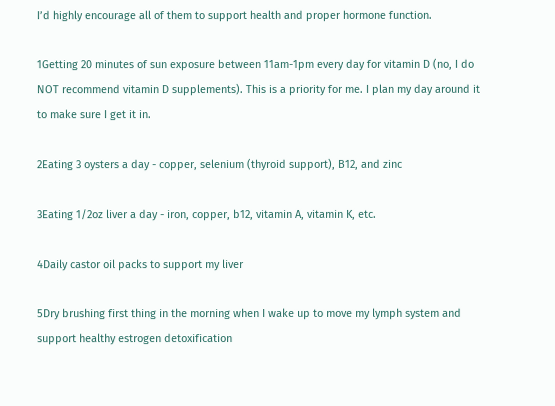I’d highly encourage all of them to support health and proper hormone function.

1Getting 20 minutes of sun exposure between 11am-1pm every day for vitamin D (no, I do NOT recommend vitamin D supplements). This is a priority for me. I plan my day around it to make sure I get it in.

2Eating 3 oysters a day - copper, selenium (thyroid support), B12, and zinc

3Eating 1/2oz liver a day - iron, copper, b12, vitamin A, vitamin K, etc.

4Daily castor oil packs to support my liver

5Dry brushing first thing in the morning when I wake up to move my lymph system and support healthy estrogen detoxification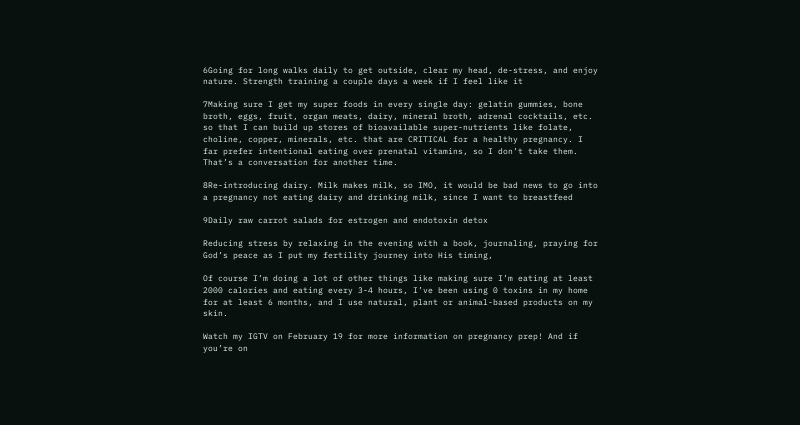6Going for long walks daily to get outside, clear my head, de-stress, and enjoy nature. Strength training a couple days a week if I feel like it

7Making sure I get my super foods in every single day: gelatin gummies, bone broth, eggs, fruit, organ meats, dairy, mineral broth, adrenal cocktails, etc. so that I can build up stores of bioavailable super-nutrients like folate, choline, copper, minerals, etc. that are CRITICAL for a healthy pregnancy. I far prefer intentional eating over prenatal vitamins, so I don’t take them. That’s a conversation for another time.

8Re-introducing dairy. Milk makes milk, so IMO, it would be bad news to go into a pregnancy not eating dairy and drinking milk, since I want to breastfeed

9Daily raw carrot salads for estrogen and endotoxin detox

Reducing stress by relaxing in the evening with a book, journaling, praying for God’s peace as I put my fertility journey into His timing,

Of course I’m doing a lot of other things like making sure I’m eating at least 2000 calories and eating every 3-4 hours, I’ve been using 0 toxins in my home for at least 6 months, and I use natural, plant or animal-based products on my skin.

Watch my IGTV on February 19 for more information on pregnancy prep! And if you’re on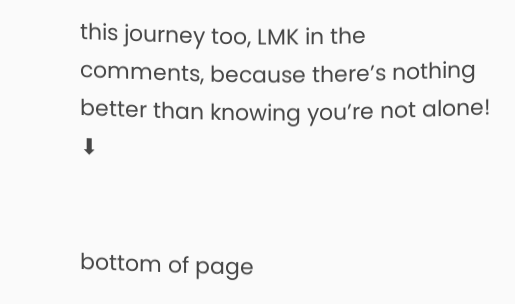this journey too, LMK in the comments, because there’s nothing better than knowing you’re not alone! ⬇


bottom of page